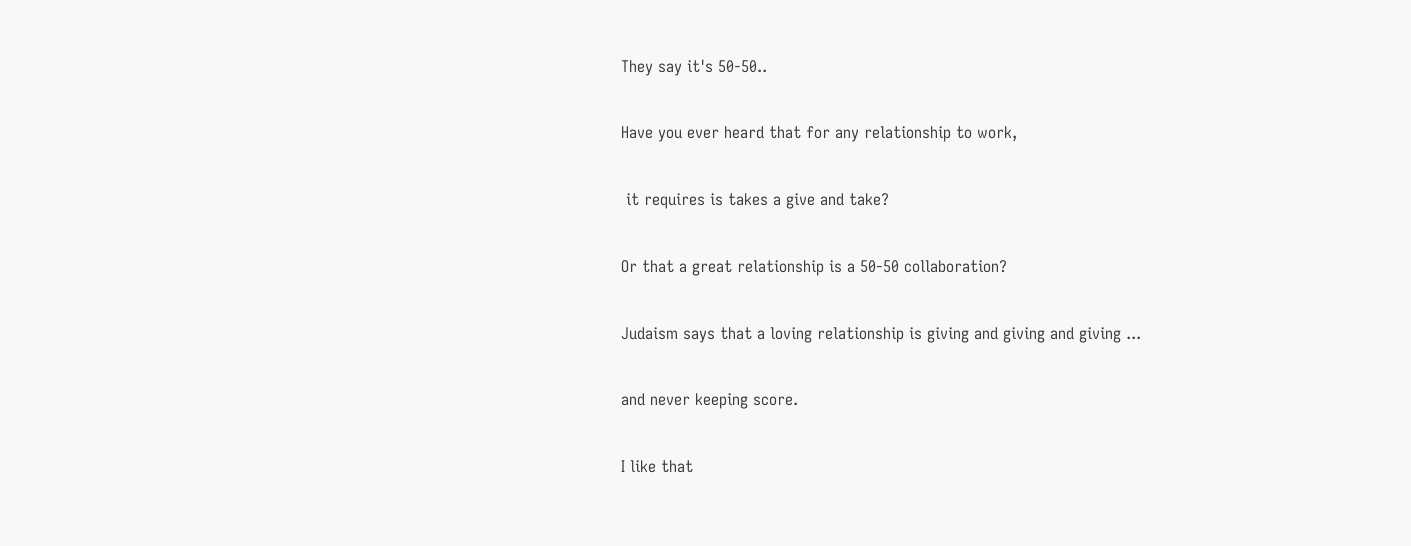They say it's 50-50..

Have you ever heard that for any relationship to work,

 it requires is takes a give and take?

Or that a great relationship is a 50-50 collaboration?

Judaism says that a loving relationship is giving and giving and giving ...

and never keeping score.

I like that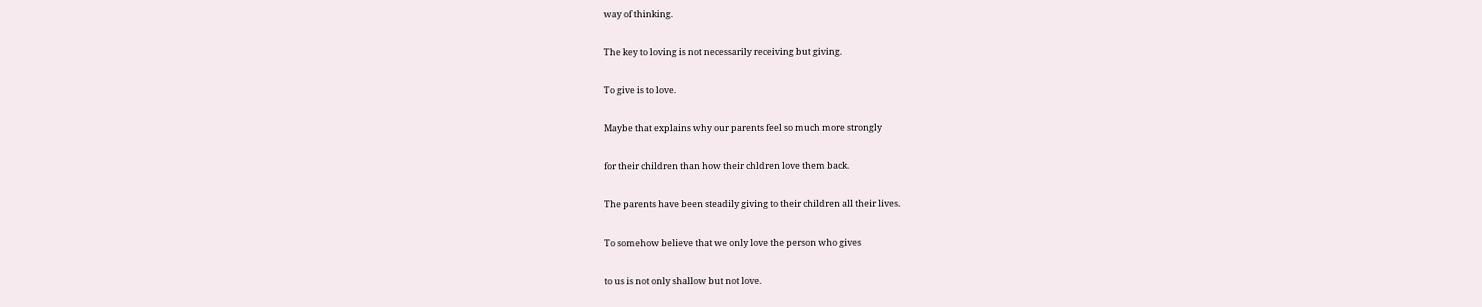way of thinking.

The key to loving is not necessarily receiving but giving.

To give is to love.

Maybe that explains why our parents feel so much more strongly

for their children than how their chldren love them back.

The parents have been steadily giving to their children all their lives.

To somehow believe that we only love the person who gives

to us is not only shallow but not love.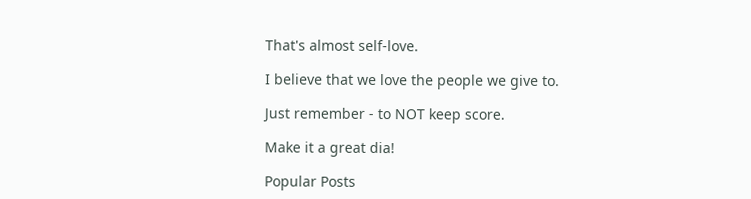That's almost self-love.

I believe that we love the people we give to.

Just remember - to NOT keep score.

Make it a great dia!

Popular Posts